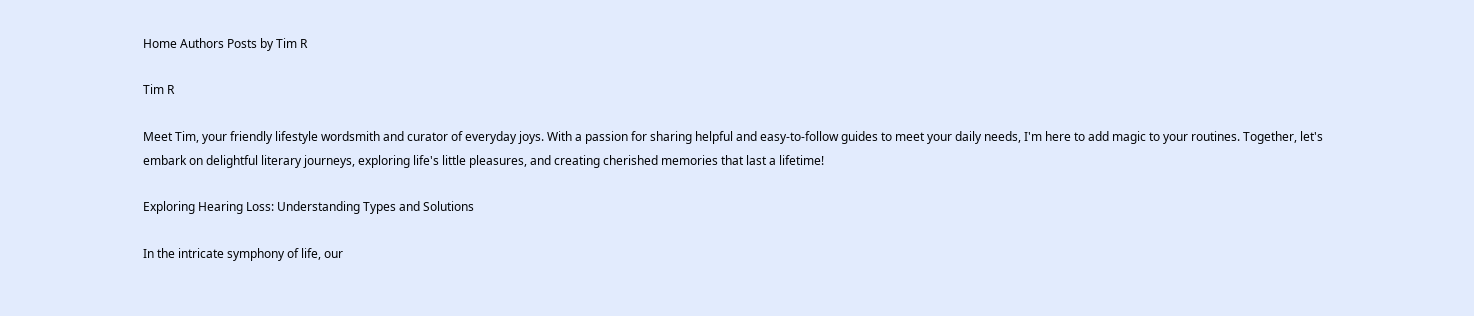Home Authors Posts by Tim R

Tim R

Meet Tim, your friendly lifestyle wordsmith and curator of everyday joys. With a passion for sharing helpful and easy-to-follow guides to meet your daily needs, I'm here to add magic to your routines. Together, let's embark on delightful literary journeys, exploring life's little pleasures, and creating cherished memories that last a lifetime!

Exploring Hearing Loss: Understanding Types and Solutions

In the intricate symphony of life, our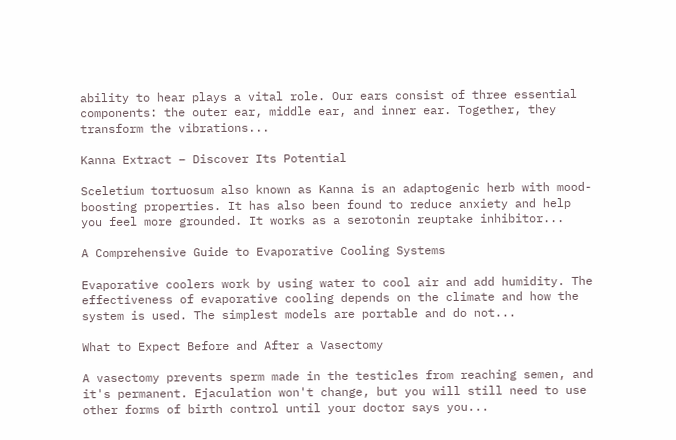ability to hear plays a vital role. Our ears consist of three essential components: the outer ear, middle ear, and inner ear. Together, they transform the vibrations...

Kanna Extract – Discover Its Potential

Sceletium tortuosum also known as Kanna is an adaptogenic herb with mood-boosting properties. It has also been found to reduce anxiety and help you feel more grounded. It works as a serotonin reuptake inhibitor...

A Comprehensive Guide to Evaporative Cooling Systems

Evaporative coolers work by using water to cool air and add humidity. The effectiveness of evaporative cooling depends on the climate and how the system is used. The simplest models are portable and do not...

What to Expect Before and After a Vasectomy

A vasectomy prevents sperm made in the testicles from reaching semen, and it's permanent. Ejaculation won't change, but you will still need to use other forms of birth control until your doctor says you...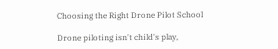Choosing the Right Drone Pilot School

Drone piloting isn't child's play,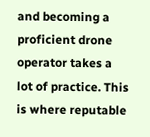and becoming a proficient drone operator takes a lot of practice. This is where reputable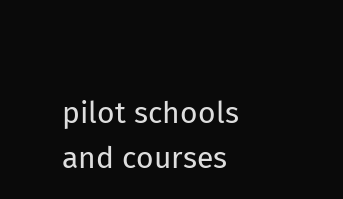pilot schools and courses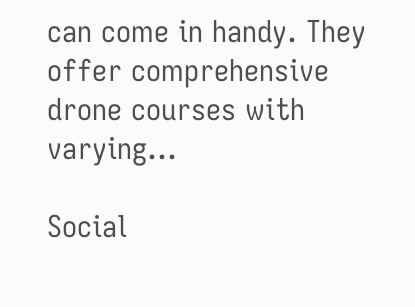can come in handy. They offer comprehensive drone courses with varying...

Social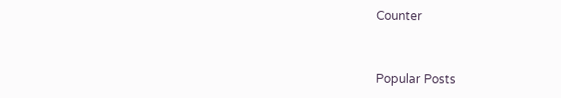Counter


Popular Posts